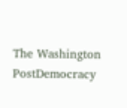The Washington PostDemocracy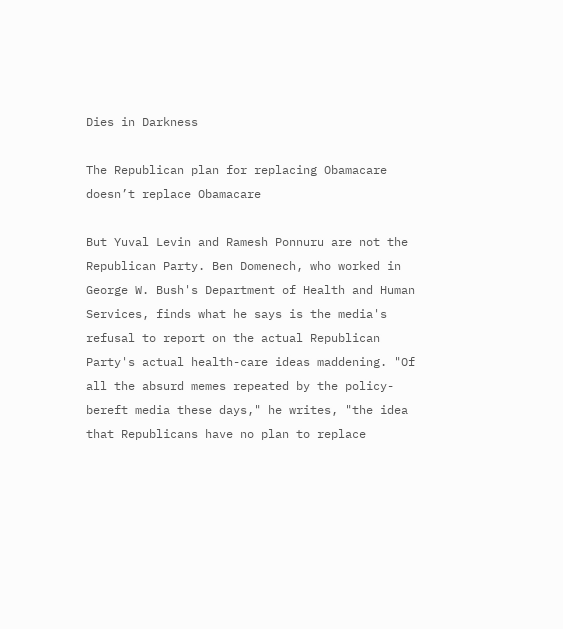Dies in Darkness

The Republican plan for replacing Obamacare doesn’t replace Obamacare

But Yuval Levin and Ramesh Ponnuru are not the Republican Party. Ben Domenech, who worked in George W. Bush's Department of Health and Human Services, finds what he says is the media's refusal to report on the actual Republican Party's actual health-care ideas maddening. "Of all the absurd memes repeated by the policy-bereft media these days," he writes, "the idea that Republicans have no plan to replace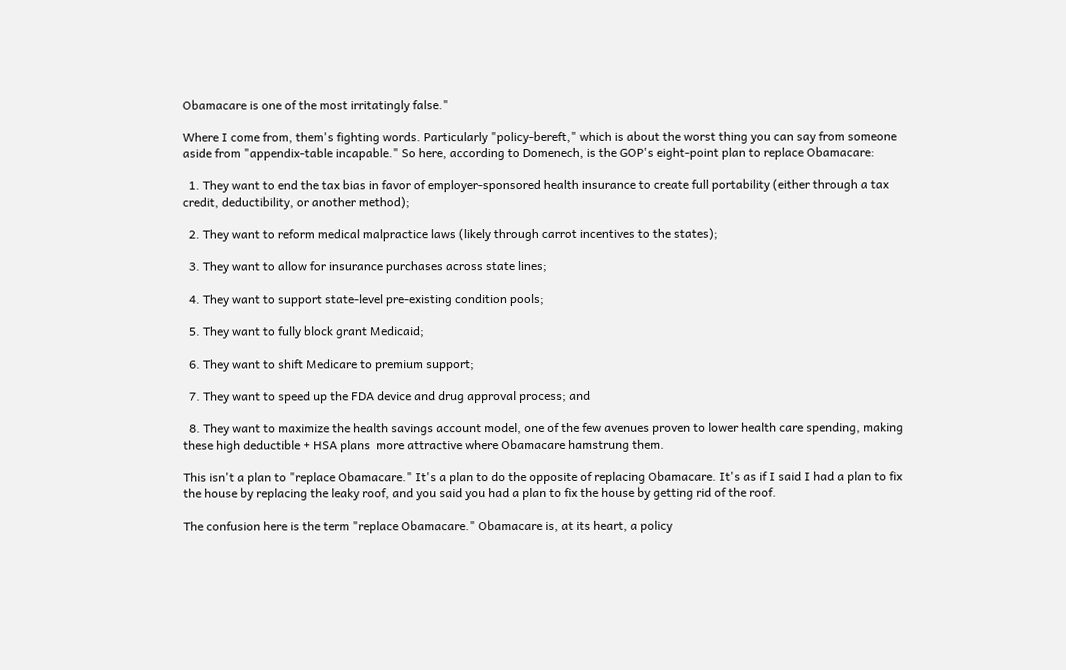Obamacare is one of the most irritatingly false."

Where I come from, them's fighting words. Particularly "policy-bereft," which is about the worst thing you can say from someone aside from "appendix-table incapable." So here, according to Domenech, is the GOP's eight-point plan to replace Obamacare:

  1. They want to end the tax bias in favor of employer-sponsored health insurance to create full portability (either through a tax credit, deductibility, or another method);

  2. They want to reform medical malpractice laws (likely through carrot incentives to the states);

  3. They want to allow for insurance purchases across state lines;

  4. They want to support state-level pre-existing condition pools;

  5. They want to fully block grant Medicaid;

  6. They want to shift Medicare to premium support;

  7. They want to speed up the FDA device and drug approval process; and

  8. They want to maximize the health savings account model, one of the few avenues proven to lower health care spending, making these high deductible + HSA plans  more attractive where Obamacare hamstrung them.

This isn't a plan to "replace Obamacare." It's a plan to do the opposite of replacing Obamacare. It's as if I said I had a plan to fix the house by replacing the leaky roof, and you said you had a plan to fix the house by getting rid of the roof.

The confusion here is the term "replace Obamacare." Obamacare is, at its heart, a policy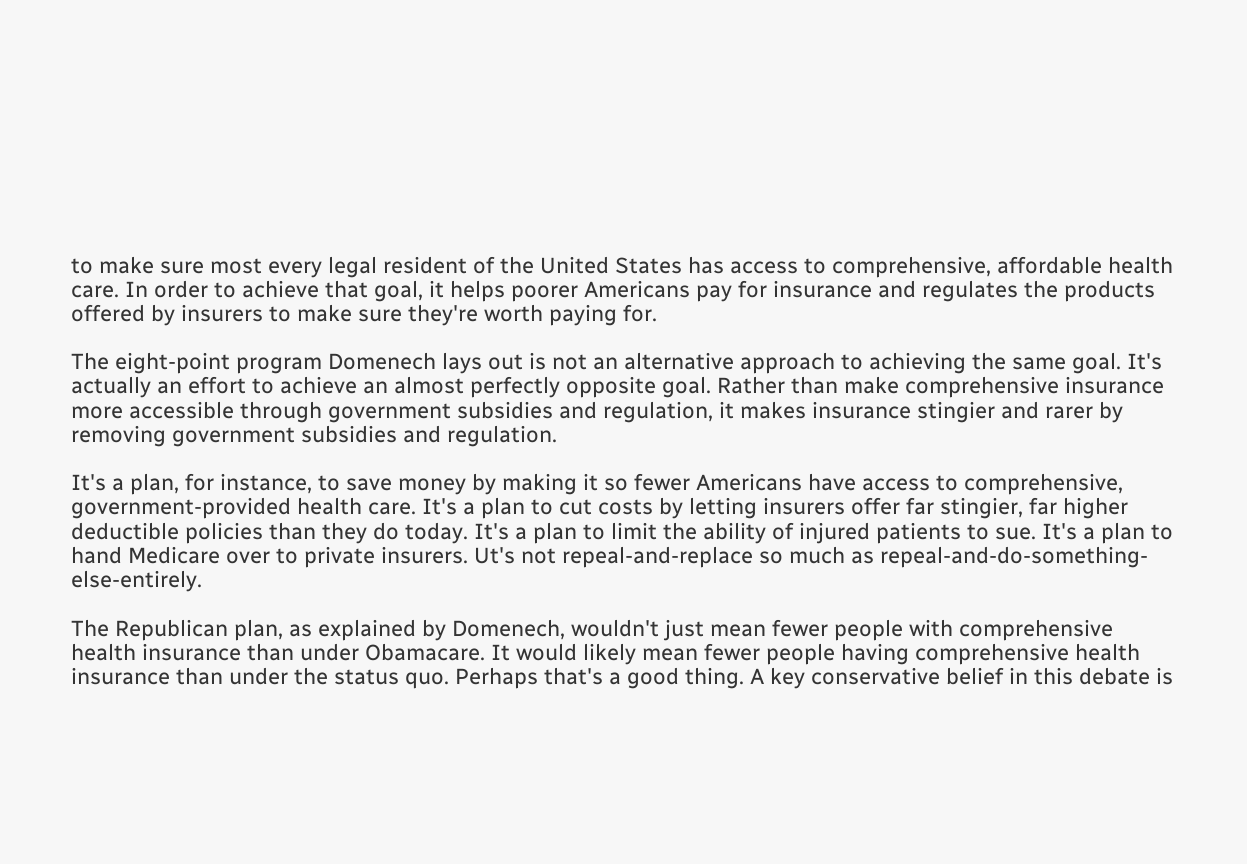to make sure most every legal resident of the United States has access to comprehensive, affordable health care. In order to achieve that goal, it helps poorer Americans pay for insurance and regulates the products offered by insurers to make sure they're worth paying for.

The eight-point program Domenech lays out is not an alternative approach to achieving the same goal. It's actually an effort to achieve an almost perfectly opposite goal. Rather than make comprehensive insurance more accessible through government subsidies and regulation, it makes insurance stingier and rarer by removing government subsidies and regulation.

It's a plan, for instance, to save money by making it so fewer Americans have access to comprehensive, government-provided health care. It's a plan to cut costs by letting insurers offer far stingier, far higher deductible policies than they do today. It's a plan to limit the ability of injured patients to sue. It's a plan to hand Medicare over to private insurers. Ut's not repeal-and-replace so much as repeal-and-do-something-else-entirely.

The Republican plan, as explained by Domenech, wouldn't just mean fewer people with comprehensive health insurance than under Obamacare. It would likely mean fewer people having comprehensive health insurance than under the status quo. Perhaps that's a good thing. A key conservative belief in this debate is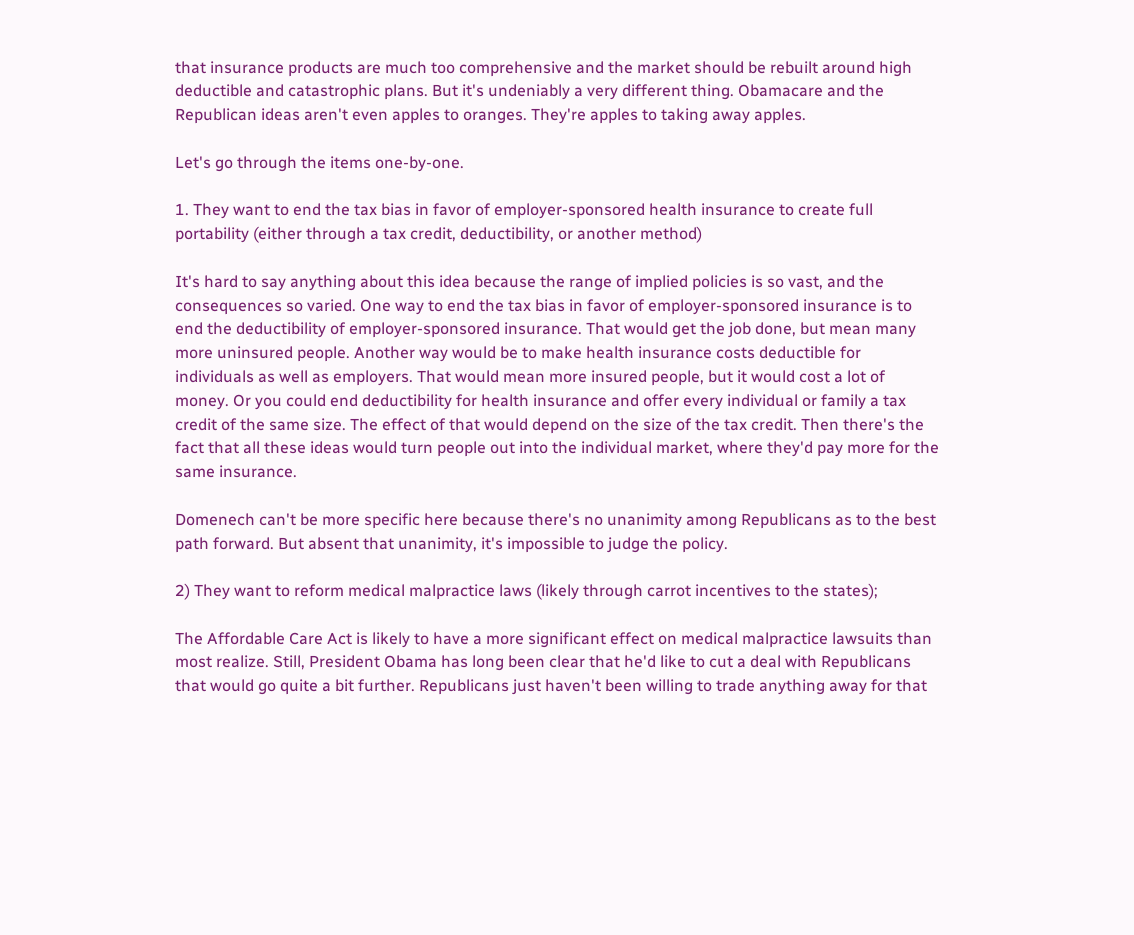that insurance products are much too comprehensive and the market should be rebuilt around high deductible and catastrophic plans. But it's undeniably a very different thing. Obamacare and the Republican ideas aren't even apples to oranges. They're apples to taking away apples.

Let's go through the items one-by-one.

1. They want to end the tax bias in favor of employer-sponsored health insurance to create full portability (either through a tax credit, deductibility, or another method)

It's hard to say anything about this idea because the range of implied policies is so vast, and the consequences so varied. One way to end the tax bias in favor of employer-sponsored insurance is to end the deductibility of employer-sponsored insurance. That would get the job done, but mean many more uninsured people. Another way would be to make health insurance costs deductible for individuals as well as employers. That would mean more insured people, but it would cost a lot of money. Or you could end deductibility for health insurance and offer every individual or family a tax credit of the same size. The effect of that would depend on the size of the tax credit. Then there's the fact that all these ideas would turn people out into the individual market, where they'd pay more for the same insurance.

Domenech can't be more specific here because there's no unanimity among Republicans as to the best path forward. But absent that unanimity, it's impossible to judge the policy.

2) They want to reform medical malpractice laws (likely through carrot incentives to the states);

The Affordable Care Act is likely to have a more significant effect on medical malpractice lawsuits than most realize. Still, President Obama has long been clear that he'd like to cut a deal with Republicans that would go quite a bit further. Republicans just haven't been willing to trade anything away for that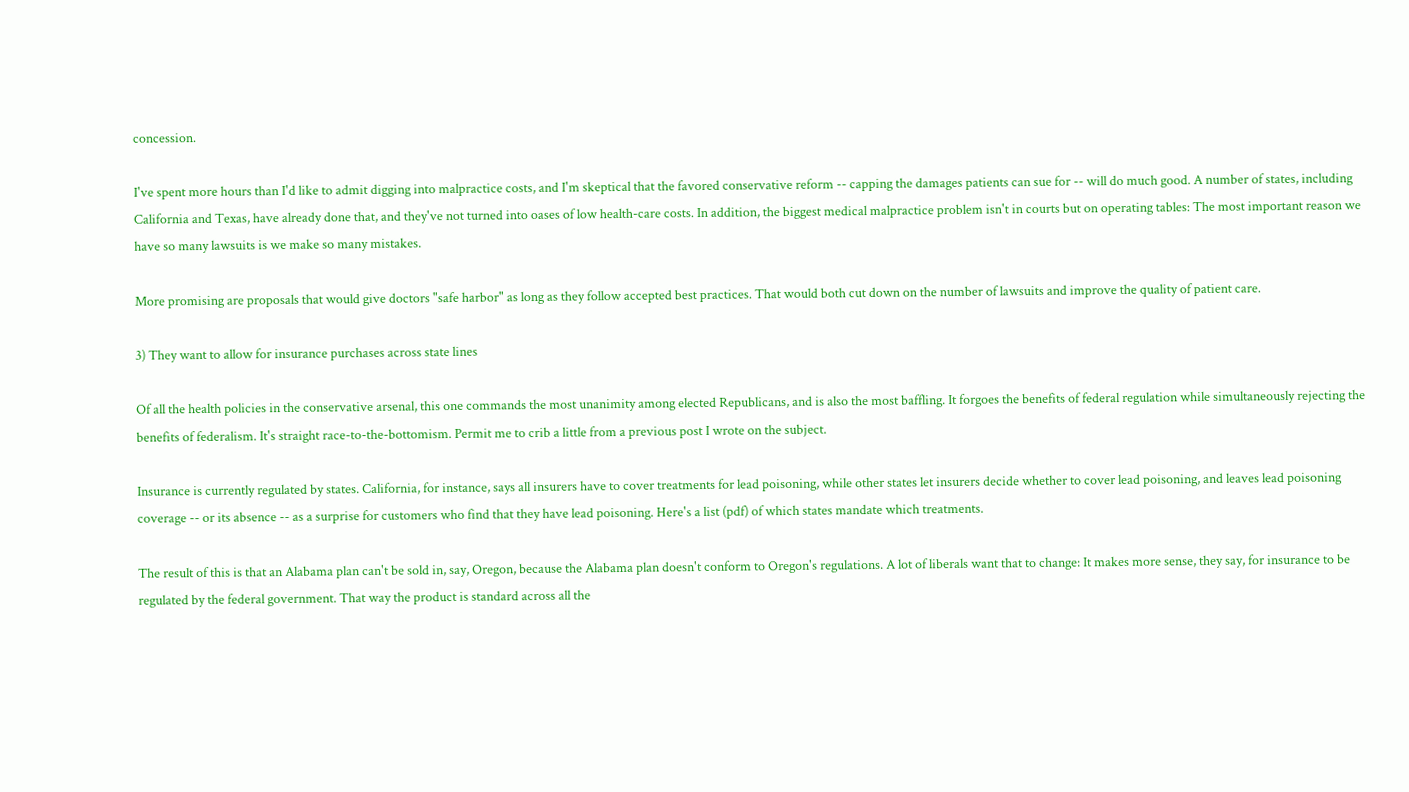concession.

I've spent more hours than I'd like to admit digging into malpractice costs, and I'm skeptical that the favored conservative reform -- capping the damages patients can sue for -- will do much good. A number of states, including California and Texas, have already done that, and they've not turned into oases of low health-care costs. In addition, the biggest medical malpractice problem isn't in courts but on operating tables: The most important reason we have so many lawsuits is we make so many mistakes.

More promising are proposals that would give doctors "safe harbor" as long as they follow accepted best practices. That would both cut down on the number of lawsuits and improve the quality of patient care.

3) They want to allow for insurance purchases across state lines

Of all the health policies in the conservative arsenal, this one commands the most unanimity among elected Republicans, and is also the most baffling. It forgoes the benefits of federal regulation while simultaneously rejecting the benefits of federalism. It's straight race-to-the-bottomism. Permit me to crib a little from a previous post I wrote on the subject.

Insurance is currently regulated by states. California, for instance, says all insurers have to cover treatments for lead poisoning, while other states let insurers decide whether to cover lead poisoning, and leaves lead poisoning coverage -- or its absence -- as a surprise for customers who find that they have lead poisoning. Here's a list (pdf) of which states mandate which treatments.

The result of this is that an Alabama plan can't be sold in, say, Oregon, because the Alabama plan doesn't conform to Oregon's regulations. A lot of liberals want that to change: It makes more sense, they say, for insurance to be regulated by the federal government. That way the product is standard across all the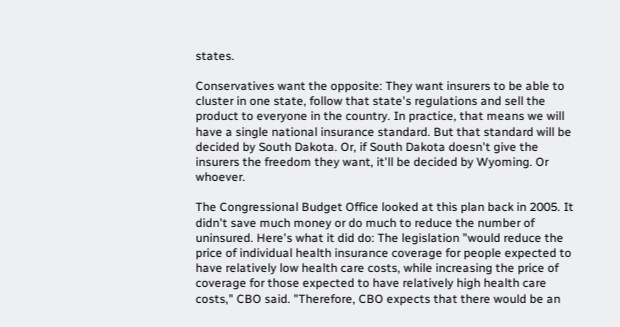states.

Conservatives want the opposite: They want insurers to be able to cluster in one state, follow that state's regulations and sell the product to everyone in the country. In practice, that means we will have a single national insurance standard. But that standard will be decided by South Dakota. Or, if South Dakota doesn't give the insurers the freedom they want, it'll be decided by Wyoming. Or whoever.

The Congressional Budget Office looked at this plan back in 2005. It didn't save much money or do much to reduce the number of uninsured. Here's what it did do: The legislation "would reduce the price of individual health insurance coverage for people expected to have relatively low health care costs, while increasing the price of coverage for those expected to have relatively high health care costs," CBO said. "Therefore, CBO expects that there would be an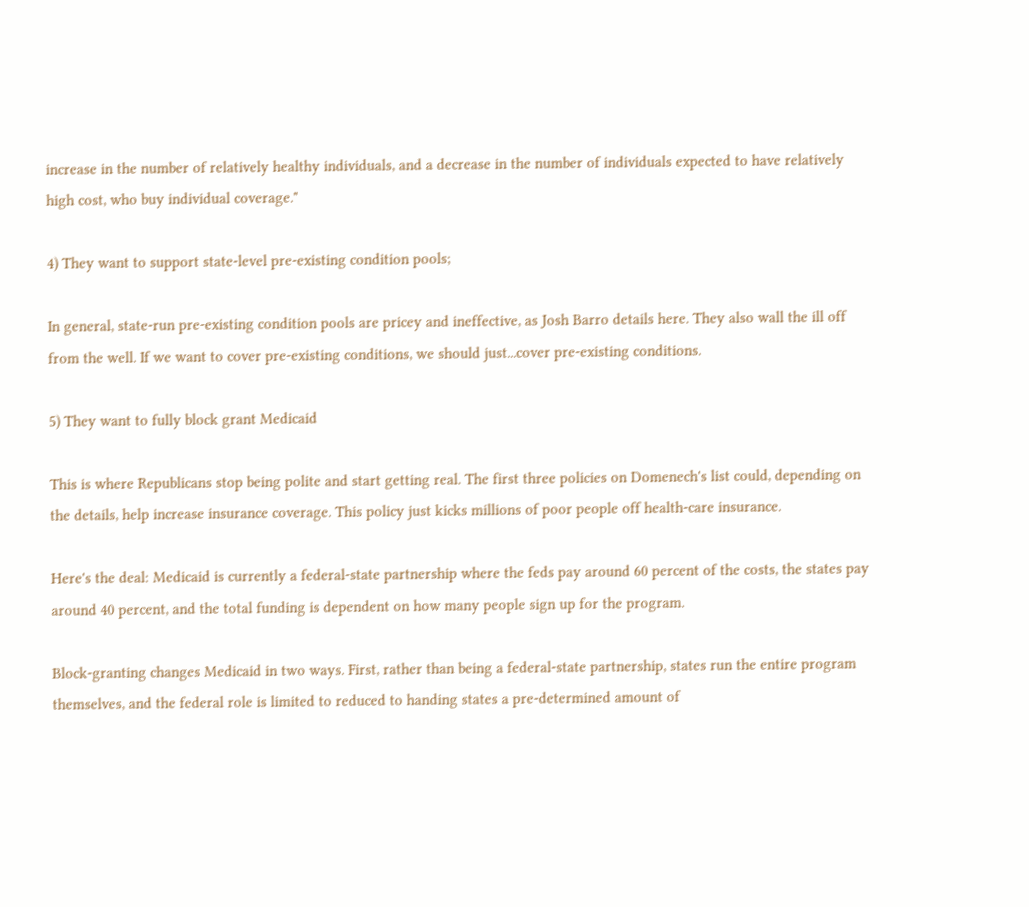increase in the number of relatively healthy individuals, and a decrease in the number of individuals expected to have relatively high cost, who buy individual coverage."

4) They want to support state-level pre-existing condition pools;

In general, state-run pre-existing condition pools are pricey and ineffective, as Josh Barro details here. They also wall the ill off from the well. If we want to cover pre-existing conditions, we should just...cover pre-existing conditions.

5) They want to fully block grant Medicaid

This is where Republicans stop being polite and start getting real. The first three policies on Domenech's list could, depending on the details, help increase insurance coverage. This policy just kicks millions of poor people off health-care insurance.

Here's the deal: Medicaid is currently a federal-state partnership where the feds pay around 60 percent of the costs, the states pay around 40 percent, and the total funding is dependent on how many people sign up for the program.

Block-granting changes Medicaid in two ways. First, rather than being a federal-state partnership, states run the entire program themselves, and the federal role is limited to reduced to handing states a pre-determined amount of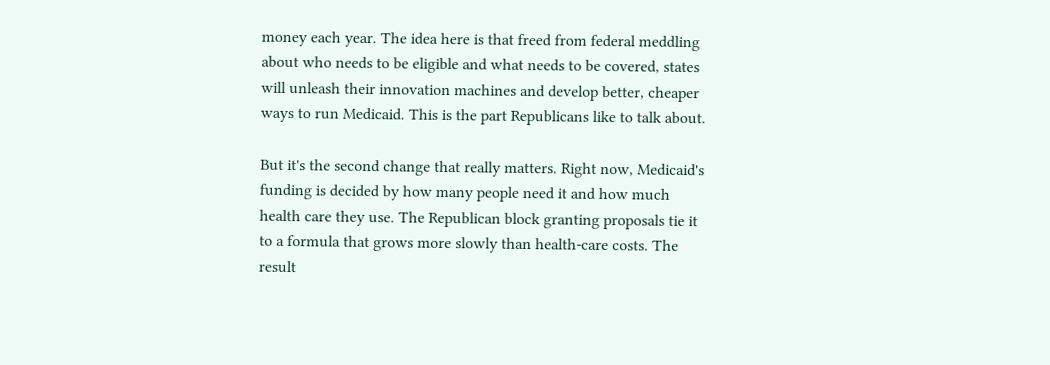money each year. The idea here is that freed from federal meddling about who needs to be eligible and what needs to be covered, states will unleash their innovation machines and develop better, cheaper ways to run Medicaid. This is the part Republicans like to talk about.

But it's the second change that really matters. Right now, Medicaid's funding is decided by how many people need it and how much health care they use. The Republican block granting proposals tie it to a formula that grows more slowly than health-care costs. The result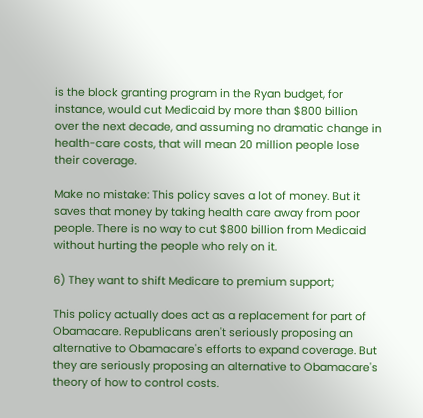is the block granting program in the Ryan budget, for instance, would cut Medicaid by more than $800 billion over the next decade, and assuming no dramatic change in health-care costs, that will mean 20 million people lose their coverage.

Make no mistake: This policy saves a lot of money. But it saves that money by taking health care away from poor people. There is no way to cut $800 billion from Medicaid without hurting the people who rely on it.

6) They want to shift Medicare to premium support;

This policy actually does act as a replacement for part of Obamacare. Republicans aren't seriously proposing an alternative to Obamacare's efforts to expand coverage. But they are seriously proposing an alternative to Obamacare's theory of how to control costs.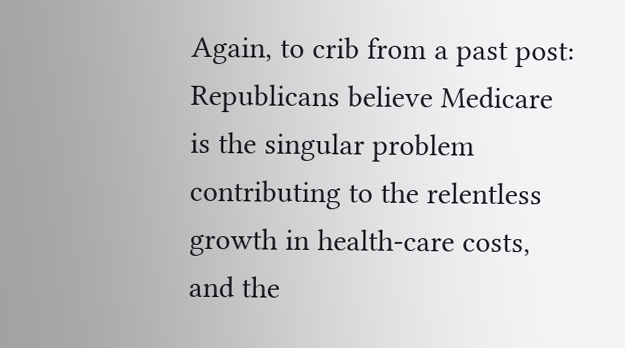Again, to crib from a past post: Republicans believe Medicare is the singular problem contributing to the relentless growth in health-care costs, and the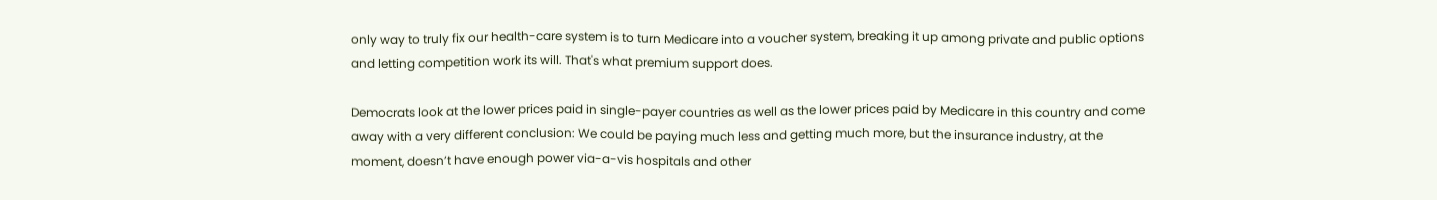only way to truly fix our health-care system is to turn Medicare into a voucher system, breaking it up among private and public options and letting competition work its will. That's what premium support does.

Democrats look at the lower prices paid in single-payer countries as well as the lower prices paid by Medicare in this country and come away with a very different conclusion: We could be paying much less and getting much more, but the insurance industry, at the moment, doesn’t have enough power via-a-vis hospitals and other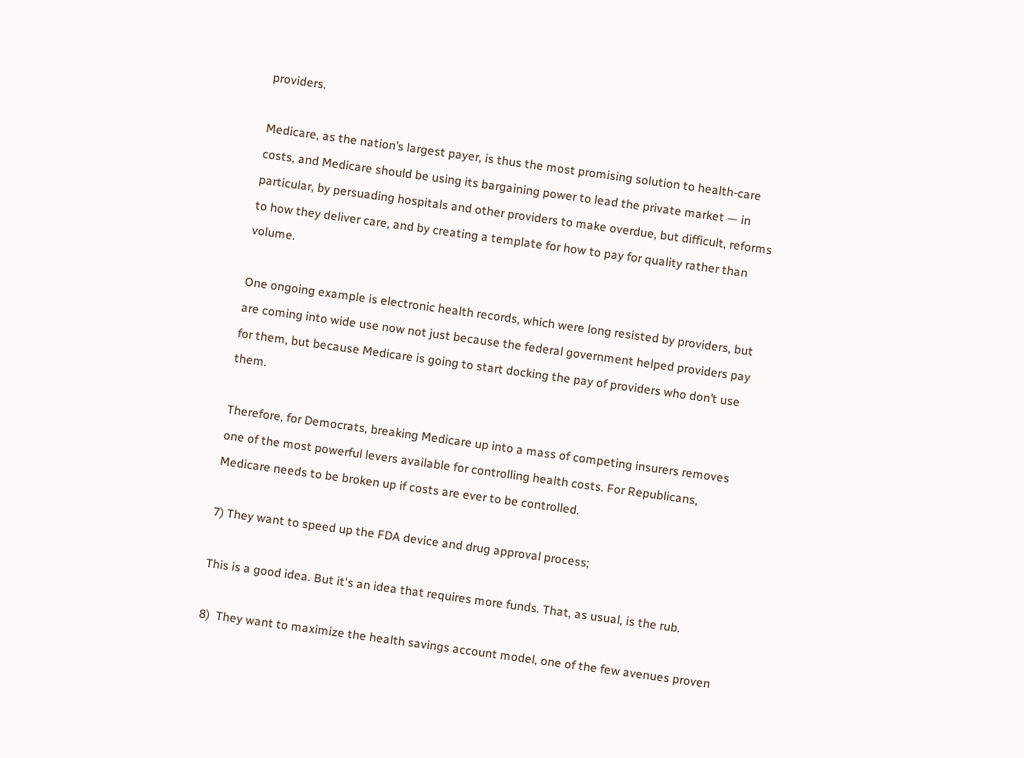providers.

Medicare, as the nation’s largest payer, is thus the most promising solution to health-care costs, and Medicare should be using its bargaining power to lead the private market — in particular, by persuading hospitals and other providers to make overdue, but difficult, reforms to how they deliver care, and by creating a template for how to pay for quality rather than volume.

One ongoing example is electronic health records, which were long resisted by providers, but are coming into wide use now not just because the federal government helped providers pay for them, but because Medicare is going to start docking the pay of providers who don’t use them.

Therefore, for Democrats, breaking Medicare up into a mass of competing insurers removes one of the most powerful levers available for controlling health costs. For Republicans, Medicare needs to be broken up if costs are ever to be controlled.

7) They want to speed up the FDA device and drug approval process;

This is a good idea. But it's an idea that requires more funds. That, as usual, is the rub.

8)  They want to maximize the health savings account model, one of the few avenues proven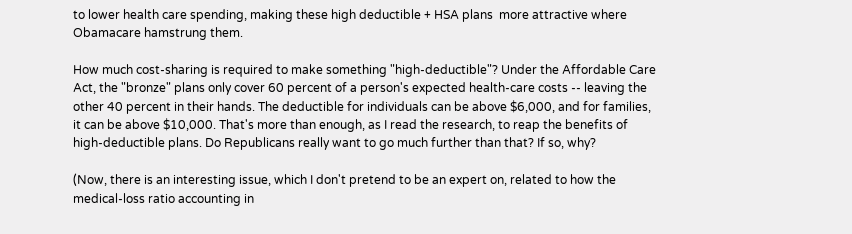to lower health care spending, making these high deductible + HSA plans  more attractive where Obamacare hamstrung them.

How much cost-sharing is required to make something "high-deductible"? Under the Affordable Care Act, the "bronze" plans only cover 60 percent of a person's expected health-care costs -- leaving the other 40 percent in their hands. The deductible for individuals can be above $6,000, and for families, it can be above $10,000. That's more than enough, as I read the research, to reap the benefits of high-deductible plans. Do Republicans really want to go much further than that? If so, why?

(Now, there is an interesting issue, which I don't pretend to be an expert on, related to how the medical-loss ratio accounting in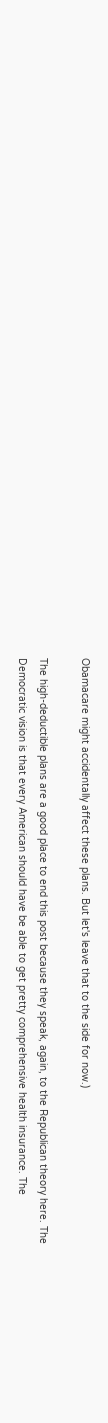Obamacare might accidentally affect these plans. But let's leave that to the side for now.)

The high-deductible plans are a good place to end this post because they speak, again, to the Republican theory here. The Democratic vision is that every American should have be able to get pretty comprehensive health insurance. The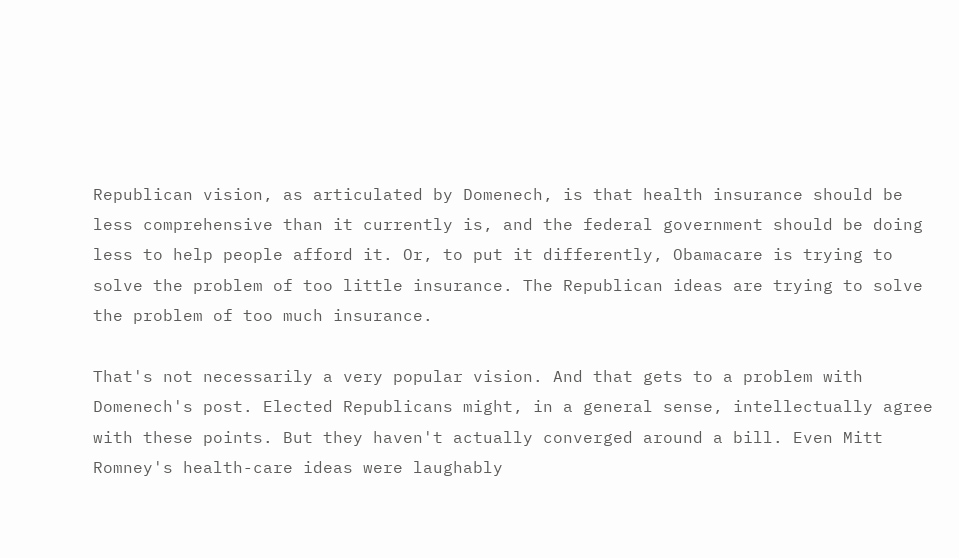Republican vision, as articulated by Domenech, is that health insurance should be less comprehensive than it currently is, and the federal government should be doing less to help people afford it. Or, to put it differently, Obamacare is trying to solve the problem of too little insurance. The Republican ideas are trying to solve the problem of too much insurance.

That's not necessarily a very popular vision. And that gets to a problem with Domenech's post. Elected Republicans might, in a general sense, intellectually agree with these points. But they haven't actually converged around a bill. Even Mitt Romney's health-care ideas were laughably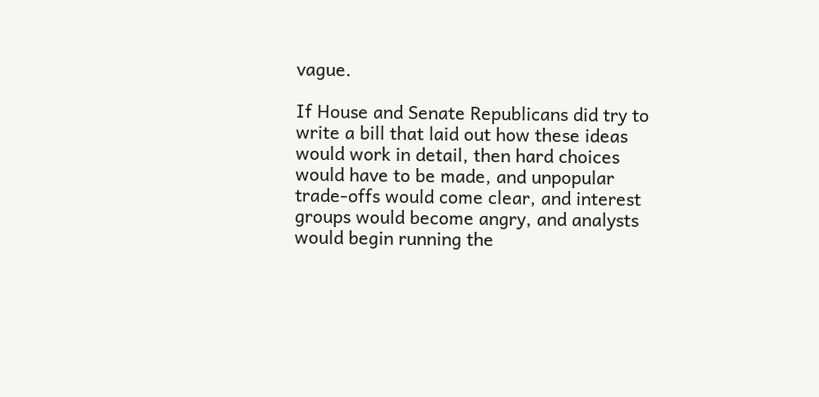vague.

If House and Senate Republicans did try to write a bill that laid out how these ideas would work in detail, then hard choices would have to be made, and unpopular trade-offs would come clear, and interest groups would become angry, and analysts would begin running the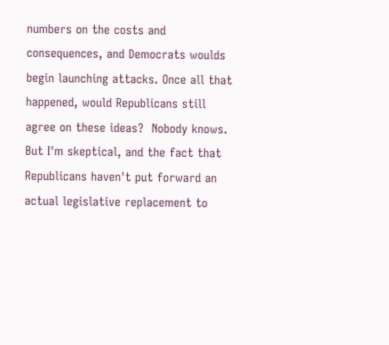numbers on the costs and consequences, and Democrats woulds begin launching attacks. Once all that happened, would Republicans still agree on these ideas?  Nobody knows. But I'm skeptical, and the fact that Republicans haven't put forward an actual legislative replacement to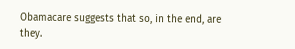Obamacare suggests that so, in the end, are they.